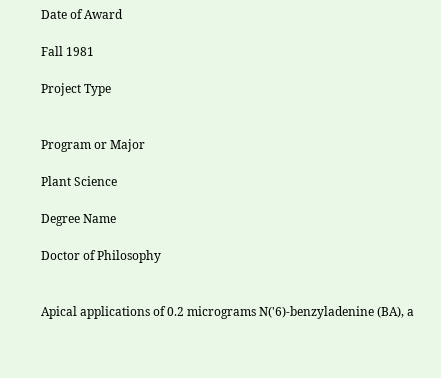Date of Award

Fall 1981

Project Type


Program or Major

Plant Science

Degree Name

Doctor of Philosophy


Apical applications of 0.2 micrograms N('6)-benzyladenine (BA), a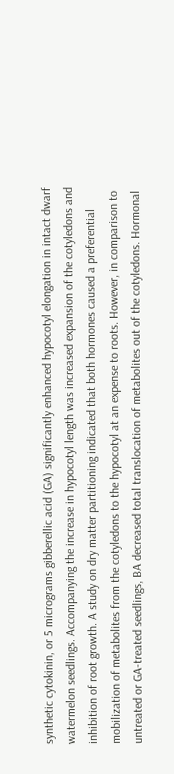synthetic cytokinin, or 5 micrograms gibberellic acid (GA) significantly enhanced hypocotyl elongation in intact dwarf watermelon seedlings. Accompanying the increase in hypocotyl length was increased expansion of the cotyledons and inhibition of root growth. A study on dry matter partitioning indicated that both hormones caused a preferential mobilization of metabolites from the cotyledons to the hypocotyl at an expense to roots. However, in comparison to untreated or GA-treated seedlings, BA decreased total translocation of metabolites out of the cotyledons. Hormonal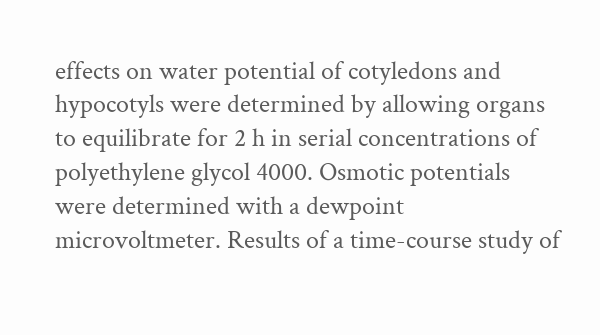effects on water potential of cotyledons and hypocotyls were determined by allowing organs to equilibrate for 2 h in serial concentrations of polyethylene glycol 4000. Osmotic potentials were determined with a dewpoint microvoltmeter. Results of a time-course study of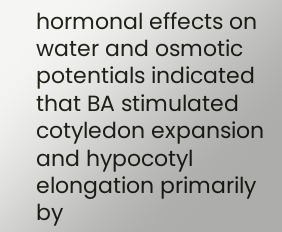hormonal effects on water and osmotic potentials indicated that BA stimulated cotyledon expansion and hypocotyl elongation primarily by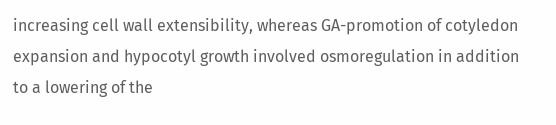increasing cell wall extensibility, whereas GA-promotion of cotyledon expansion and hypocotyl growth involved osmoregulation in addition to a lowering of the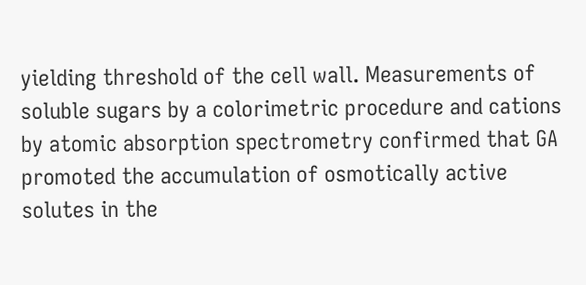yielding threshold of the cell wall. Measurements of soluble sugars by a colorimetric procedure and cations by atomic absorption spectrometry confirmed that GA promoted the accumulation of osmotically active solutes in the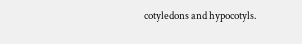cotyledons and hypocotyls.